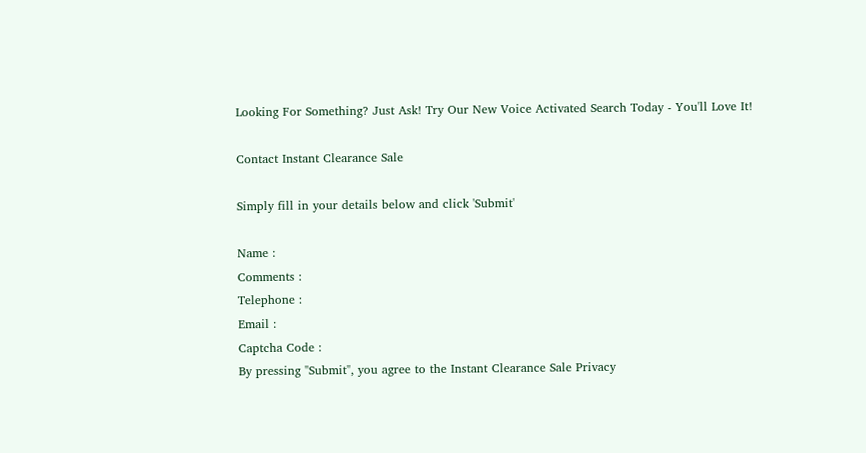Looking For Something? Just Ask! Try Our New Voice Activated Search Today - You'll Love It!

Contact Instant Clearance Sale

Simply fill in your details below and click 'Submit'

Name :
Comments :
Telephone :
Email :
Captcha Code :
By pressing "Submit", you agree to the Instant Clearance Sale Privacy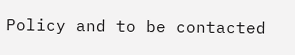Policy and to be contacted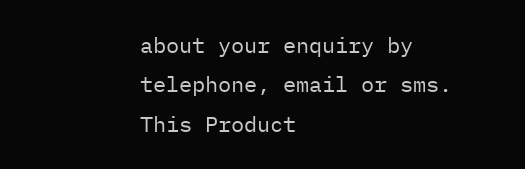about your enquiry by telephone, email or sms.
This Product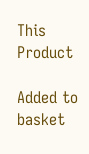This Product

Added to basket